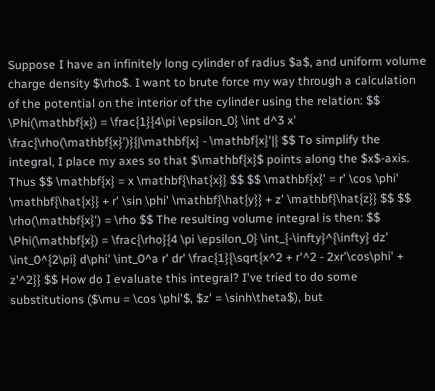Suppose I have an infinitely long cylinder of radius $a$, and uniform volume charge density $\rho$. I want to brute force my way through a calculation of the potential on the interior of the cylinder using the relation: $$ \Phi(\mathbf{x}) = \frac{1}{4\pi \epsilon_0} \int d^3 x' \frac{\rho(\mathbf{x}')}{|\mathbf{x} - \mathbf{x}'|} $$ To simplify the integral, I place my axes so that $\mathbf{x}$ points along the $x$-axis. Thus $$ \mathbf{x} = x \mathbf{\hat{x}} $$ $$ \mathbf{x}' = r' \cos \phi' \mathbf{\hat{x}} + r' \sin \phi' \mathbf{\hat{y}} + z' \mathbf{\hat{z}} $$ $$ \rho(\mathbf{x}') = \rho $$ The resulting volume integral is then: $$ \Phi(\mathbf{x}) = \frac{\rho}{4 \pi \epsilon_0} \int_{-\infty}^{\infty} dz' \int_0^{2\pi} d\phi' \int_0^a r' dr' \frac{1}{\sqrt{x^2 + r'^2 - 2xr'\cos\phi' + z'^2}} $$ How do I evaluate this integral? I've tried to do some substitutions ($\mu = \cos \phi'$, $z' = \sinh\theta$), but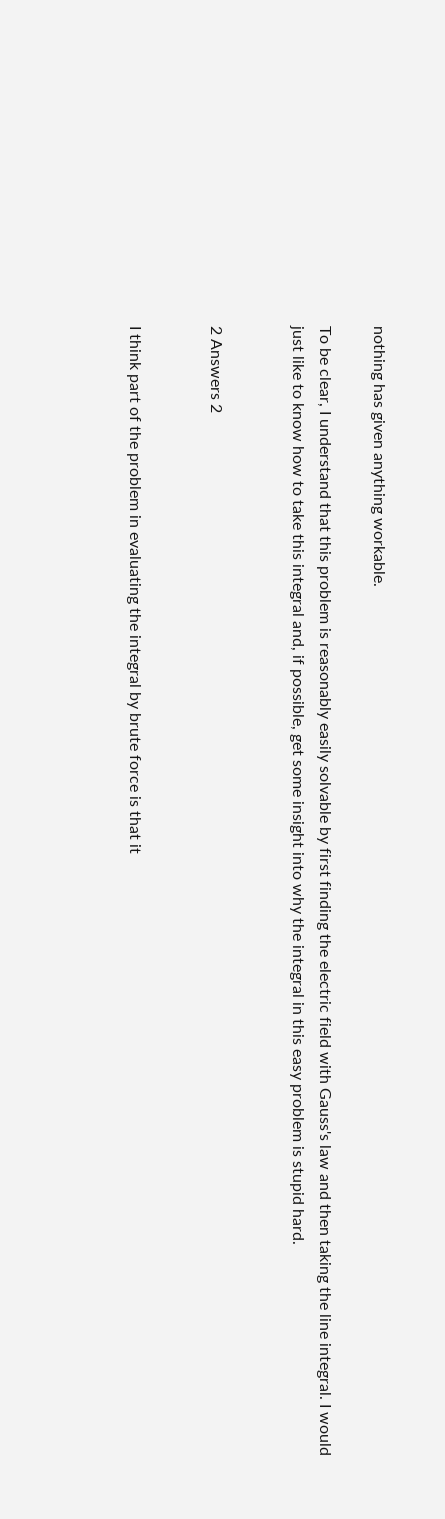nothing has given anything workable.

To be clear, I understand that this problem is reasonably easily solvable by first finding the electric field with Gauss's law and then taking the line integral. I would just like to know how to take this integral and, if possible, get some insight into why the integral in this easy problem is stupid hard.


2 Answers 2


I think part of the problem in evaluating the integral by brute force is that it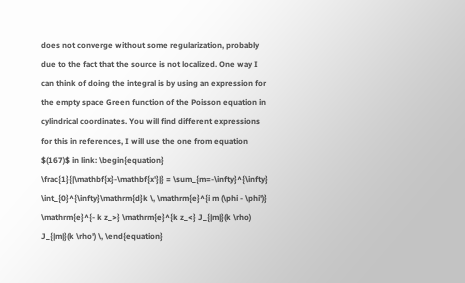does not converge without some regularization, probably due to the fact that the source is not localized. One way I can think of doing the integral is by using an expression for the empty space Green function of the Poisson equation in cylindrical coordinates. You will find different expressions for this in references, I will use the one from equation $(167)$ in link: \begin{equation} \frac{1}{|\mathbf{x}-\mathbf{x'}|} = \sum_{m=-\infty}^{\infty} \int_{0}^{\infty}\mathrm{d}k \, \mathrm{e}^{i m (\phi - \phi')} \mathrm{e}^{- k z_>} \mathrm{e}^{k z_<} J_{|m|}(k \rho) J_{|m|}(k \rho') \, \end{equation}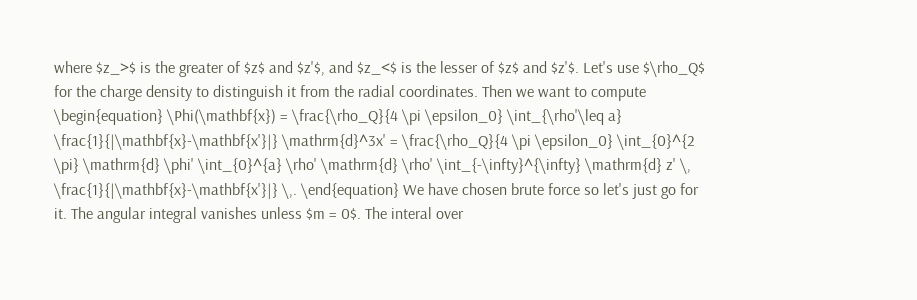where $z_>$ is the greater of $z$ and $z'$, and $z_<$ is the lesser of $z$ and $z'$. Let's use $\rho_Q$ for the charge density to distinguish it from the radial coordinates. Then we want to compute \begin{equation} \Phi(\mathbf{x}) = \frac{\rho_Q}{4 \pi \epsilon_0} \int_{\rho'\leq a} \frac{1}{|\mathbf{x}-\mathbf{x'}|} \mathrm{d}^3x' = \frac{\rho_Q}{4 \pi \epsilon_0} \int_{0}^{2 \pi} \mathrm{d} \phi' \int_{0}^{a} \rho' \mathrm{d} \rho' \int_{-\infty}^{\infty} \mathrm{d} z' \, \frac{1}{|\mathbf{x}-\mathbf{x'}|} \,. \end{equation} We have chosen brute force so let's just go for it. The angular integral vanishes unless $m = 0$. The interal over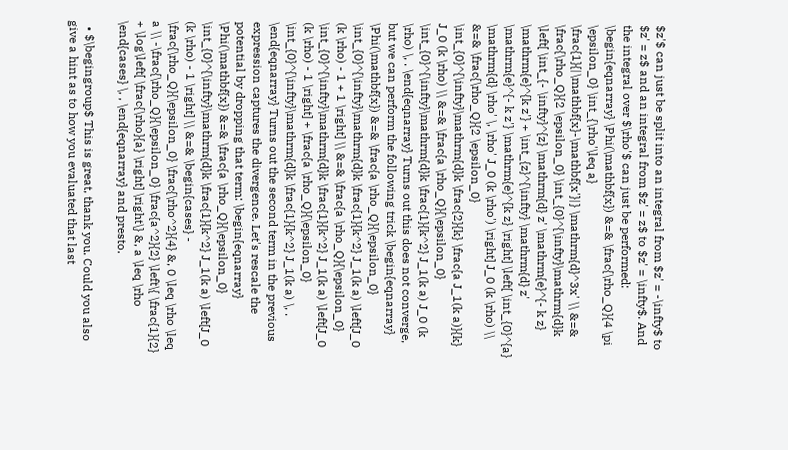$z'$ can just be split into an integral from $z' = -\infty$ to $z' = z$ and an integral from $z' = z$ to $z' = \infty$. And the integral over $\rho'$ can just be performed:
\begin{eqnarray} \Phi(\mathbf{x}) &=& \frac{\rho_Q}{4 \pi \epsilon_0} \int_{\rho'\leq a} \frac{1}{|\mathbf{x}-\mathbf{x'}|} \mathrm{d}^3x' \\ &=& \frac{\rho_Q}{2 \epsilon_0} \int_{0}^{\infty}\mathrm{d}k \left[ \int_{- \infty}^{z} \mathrm{d} z' \mathrm{e}^{- k z} \mathrm{e}^{k z'} + \int_{z}^{\infty} \mathrm{d} z' \mathrm{e}^{- k z'} \mathrm{e}^{k z} \right] \left[ \int_{0}^{a} \mathrm{d} \rho' \, \rho' J_0 (k \rho') \right] J_0 (k \rho) \\ &=& \frac{\rho_Q}{2 \epsilon_0} \int_{0}^{\infty}\mathrm{d}k \frac{2}{k} \frac{a J_1(k a)}{k} J_0 (k \rho) \\ &=& \frac{a \rho_Q}{\epsilon_0} \int_{0}^{\infty}\mathrm{d}k \frac{1}{k^2} J_1(k a) J_0 (k \rho) \, . \end{eqnarray} Turns out this does not converge, but we can perform the following trick \begin{eqnarray} \Phi(\mathbf{x}) &=& \frac{a \rho_Q}{\epsilon_0} \int_{0}^{\infty}\mathrm{d}k \frac{1}{k^2} J_1(k a) \left[J_0 (k \rho) - 1 + 1 \right] \\ &=& \frac{a \rho_Q}{\epsilon_0} \int_{0}^{\infty}\mathrm{d}k \frac{1}{k^2} J_1(k a) \left[J_0 (k \rho) - 1 \right] + \frac{a \rho_Q}{\epsilon_0} \int_{0}^{\infty}\mathrm{d}k \frac{1}{k^2} J_1(k a) \, . \end{eqnarray} Turns out the second term in the previous expression captures the divergence. Let's rescale the potential by dropping that term: \begin{eqnarray} \Phi(\mathbf{x}) &=& \frac{a \rho_Q}{\epsilon_0} \int_{0}^{\infty}\mathrm{d}k \frac{1}{k^2} J_1(k a) \left[J_0 (k \rho) - 1 \right] \\ &=& \begin{cases} - \frac{\rho_Q}{\epsilon_0} \frac{\rho^2}{4} &, 0 \leq \rho \leq a \\ -\frac{\rho_Q}{\epsilon_0} \frac{a^2}{2} \left\{ \frac{1}{2} + \log\left[ \frac{\rho}{a} \right] \right\} &, a \leq \rho \end{cases} \, , \end{eqnarray} and presto.

  • $\begingroup$ This is great, thank you. Could you also give a hint as to how you evaluated that last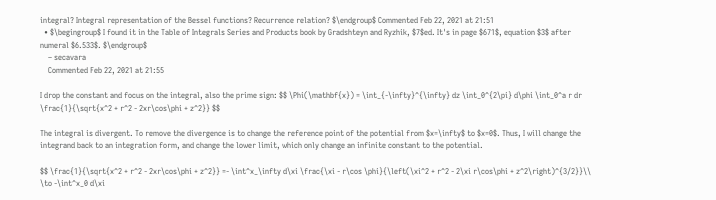integral? Integral representation of the Bessel functions? Recurrence relation? $\endgroup$ Commented Feb 22, 2021 at 21:51
  • $\begingroup$ I found it in the Table of Integrals Series and Products book by Gradshteyn and Ryzhik, $7$ed. It's in page $671$, equation $3$ after numeral $6.533$. $\endgroup$
    – secavara
    Commented Feb 22, 2021 at 21:55

I drop the constant and focus on the integral, also the prime sign: $$ \Phi(\mathbf{x}) = \int_{-\infty}^{\infty} dz \int_0^{2\pi} d\phi \int_0^a r dr \frac{1}{\sqrt{x^2 + r^2 - 2xr\cos\phi + z^2}} $$

The integral is divergent. To remove the divergence is to change the reference point of the potential from $x=\infty$ to $x=0$. Thus, I will change the integrand back to an integration form, and change the lower limit, which only change an infinite constant to the potential.

$$ \frac{1}{\sqrt{x^2 + r^2 - 2xr\cos\phi + z^2}} =- \int^x_\infty d\xi \frac{\xi - r\cos \phi}{\left(\xi^2 + r^2 - 2\xi r\cos\phi + z^2\right)^{3/2}}\\ \to -\int^x_0 d\xi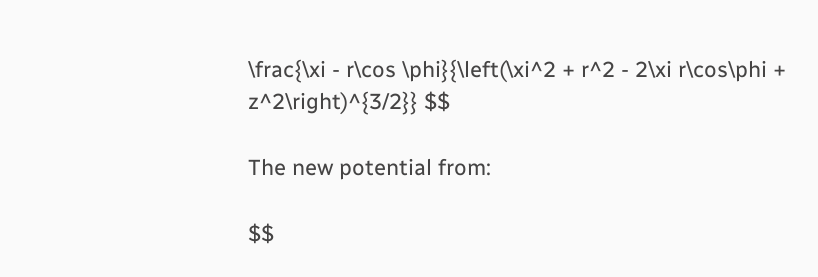\frac{\xi - r\cos \phi}{\left(\xi^2 + r^2 - 2\xi r\cos\phi + z^2\right)^{3/2}} $$

The new potential from:

$$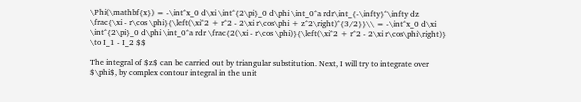\Phi(\mathbf{x}) = -\int^x_0 d\xi \int^{2\pi}_0 d\phi \int_0^a rdr\int_{-\infty}^\infty dz \frac{\xi - r\cos \phi}{\left(\xi^2 + r^2 - 2\xi r\cos\phi + z^2\right)^{3/2}}\\ = -\int^x_0 d\xi \int^{2\pi}_0 d\phi \int_0^a rdr \frac{2(\xi - r\cos \phi)}{\left(\xi^2 + r^2 - 2\xi r\cos\phi\right)} \to I_1 - I_2 $$

The integral of $z$ can be carried out by triangular substitution. Next, I will try to integrate over $\phi$, by complex contour integral in the unit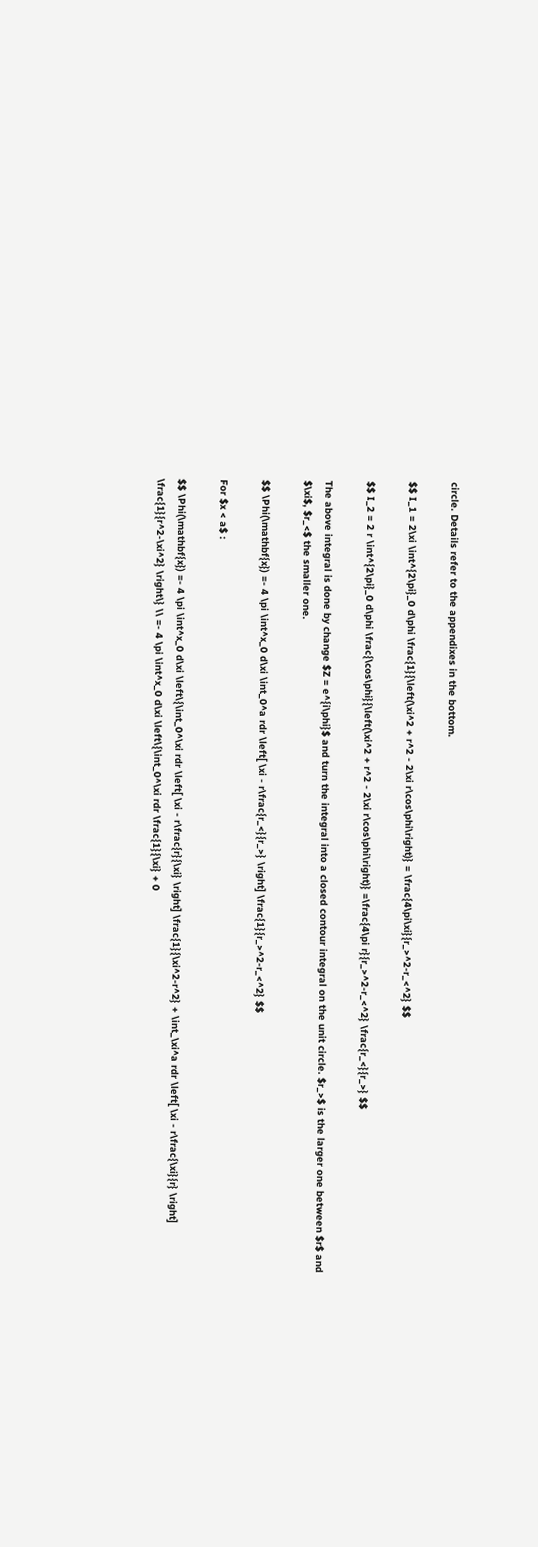circle. Details refer to the appendixes in the bottom.

$$ I_1 = 2\xi \int^{2\pi}_0 d\phi \frac{1}{\left(\xi^2 + r^2 - 2\xi r\cos\phi\right)} = \frac{4\pi\xi}{r_>^2-r_<^2} $$

$$ I_2 = 2 r \int^{2\pi}_0 d\phi \frac{\cos\phi}{\left(\xi^2 + r^2 - 2\xi r\cos\phi\right)} =\frac{4\pi r}{r_>^2-r_<^2} \frac{r_<}{r_>} $$

The above integral is done by change $Z = e^{i\phi}$ and turn the integral into a closed contour integral on the unit circle. $r_>$ is the larger one between $r$ and $\xi$, $r_<$ the smaller one.

$$ \Phi(\mathbf{x}) =- 4 \pi \int^x_0 d\xi \int_0^a rdr \left[ \xi - r\frac{r_<}{r_>} \right] \frac{1}{r_>^2-r_<^2} $$

For $x < a$ :

$$ \Phi(\mathbf{x}) =- 4 \pi \int^x_0 d\xi \left\{\int_0^\xi rdr \left[ \xi - r\frac{r}{\xi} \right] \frac{1}{\xi^2-r^2} + \int_\xi^a rdr \left[ \xi - r\frac{\xi}{r} \right] \frac{1}{r^2-\xi^2} \right\} \\ =- 4 \pi \int^x_0 d\xi \left\{\int_0^\xi rdr \frac{1}{\xi} + 0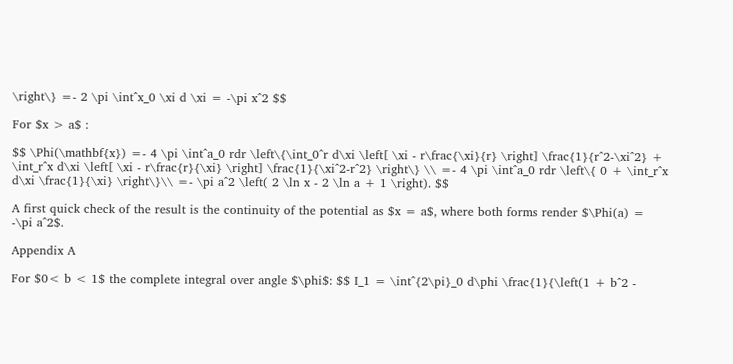\right\} =- 2 \pi \int^x_0 \xi d \xi = -\pi x^2 $$

For $x > a$ :

$$ \Phi(\mathbf{x}) =- 4 \pi \int^a_0 rdr \left\{\int_0^r d\xi \left[ \xi - r\frac{\xi}{r} \right] \frac{1}{r^2-\xi^2} + \int_r^x d\xi \left[ \xi - r\frac{r}{\xi} \right] \frac{1}{\xi^2-r^2} \right\} \\ =- 4 \pi \int^a_0 rdr \left\{ 0 + \int_r^x d\xi \frac{1}{\xi} \right\}\\ =- \pi a^2 \left( 2 \ln x - 2 \ln a + 1 \right). $$

A first quick check of the result is the continuity of the potential as $x = a$, where both forms render $\Phi(a) = -\pi a^2$.

Appendix A

For $0< b < 1$ the complete integral over angle $\phi$: $$ I_1 = \int^{2\pi}_0 d\phi \frac{1}{\left(1 + b^2 -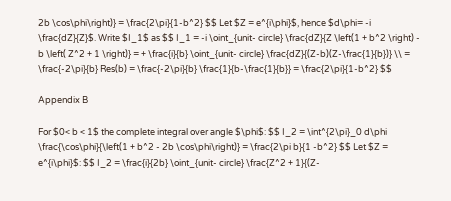2b \cos\phi\right)} = \frac{2\pi}{1-b^2} $$ Let $Z = e^{i\phi}$, hence $d\phi= -i \frac{dZ}{Z}$. Write $I_1$ as $$ I_1 = -i \oint_{unit- circle} \frac{dZ}{Z \left(1 + b^2 \right) - b \left( Z^2 + 1 \right)} = + \frac{i}{b} \oint_{unit- circle} \frac{dZ}{(Z-b)(Z-\frac{1}{b})} \\ = \frac{-2\pi}{b} Res(b) = \frac{-2\pi}{b} \frac{1}{b-\frac{1}{b}} = \frac{2\pi}{1-b^2} $$

Appendix B

For $0< b < 1$ the complete integral over angle $\phi$: $$ I_2 = \int^{2\pi}_0 d\phi \frac{\cos\phi}{\left(1 + b^2 - 2b \cos\phi\right)} = \frac{2\pi b}{1 -b^2} $$ Let $Z = e^{i\phi}$: $$ I_2 = \frac{i}{2b} \oint_{unit- circle} \frac{Z^2 + 1}{(Z-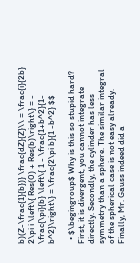b)(Z-\frac{1}{b})} \frac{dZ}{Z}\\ = \frac{i}{2b} 2\pi i \left\{ Res(0) + Res(b)\right\} = - \frac{\pi}{b} \left\{ 1 - \frac{1+b^2}{1-b^2}\right\} = \frac{2\pi b}{1 -b^2} $$

  • $\begingroup$ Why is this so stupid hard? First, it is divergent, you cannot integrate directly. Secondly, the cylinder has less symmetry than a sphere. The similar integral of the spherical case is not easy already. Finally, Mr. Gauss indeed did a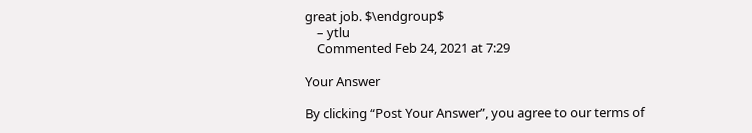great job. $\endgroup$
    – ytlu
    Commented Feb 24, 2021 at 7:29

Your Answer

By clicking “Post Your Answer”, you agree to our terms of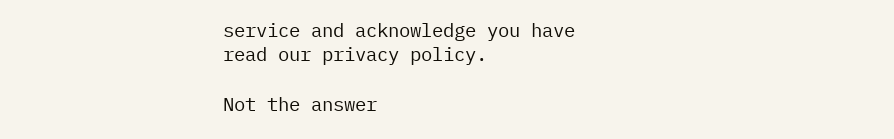service and acknowledge you have read our privacy policy.

Not the answer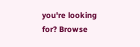you're looking for? Browse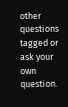other questions tagged or ask your own question.